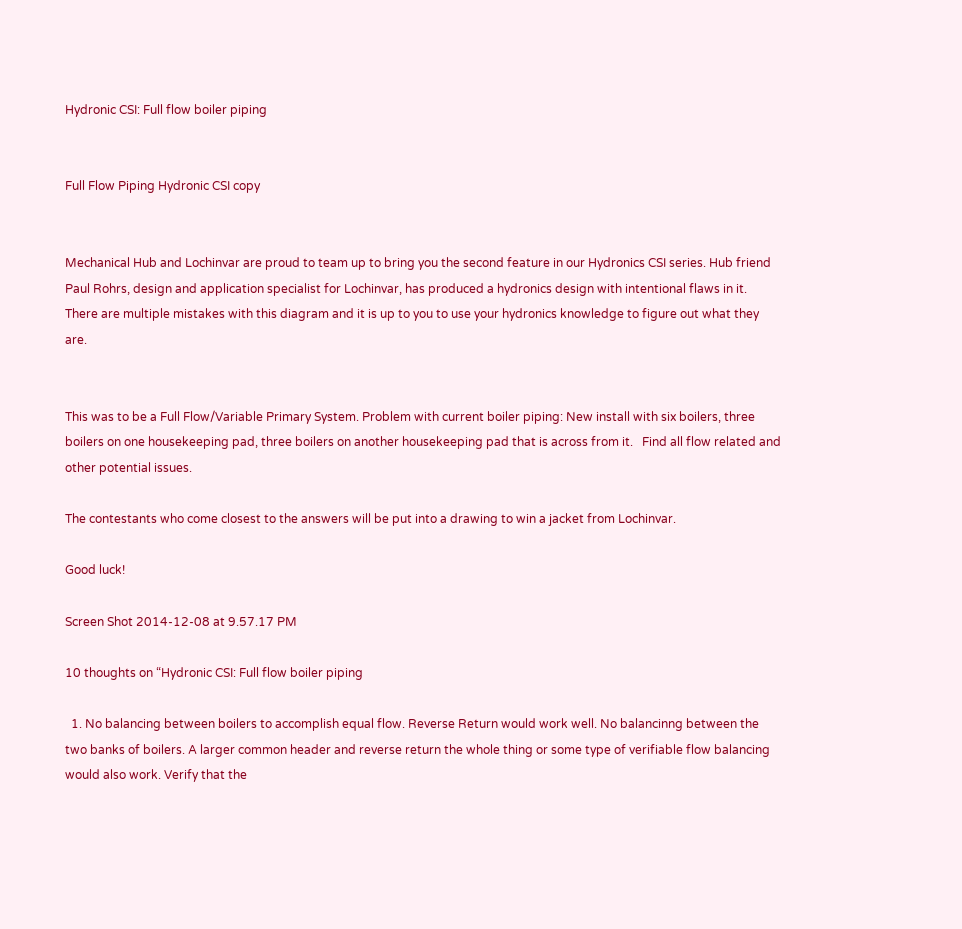Hydronic CSI: Full flow boiler piping


Full Flow Piping Hydronic CSI copy


Mechanical Hub and Lochinvar are proud to team up to bring you the second feature in our Hydronics CSI series. Hub friend Paul Rohrs, design and application specialist for Lochinvar, has produced a hydronics design with intentional flaws in it. There are multiple mistakes with this diagram and it is up to you to use your hydronics knowledge to figure out what they are.


This was to be a Full Flow/Variable Primary System. Problem with current boiler piping: New install with six boilers, three boilers on one housekeeping pad, three boilers on another housekeeping pad that is across from it.   Find all flow related and other potential issues.

The contestants who come closest to the answers will be put into a drawing to win a jacket from Lochinvar.

Good luck!

Screen Shot 2014-12-08 at 9.57.17 PM

10 thoughts on “Hydronic CSI: Full flow boiler piping

  1. No balancing between boilers to accomplish equal flow. Reverse Return would work well. No balancinng between the two banks of boilers. A larger common header and reverse return the whole thing or some type of verifiable flow balancing would also work. Verify that the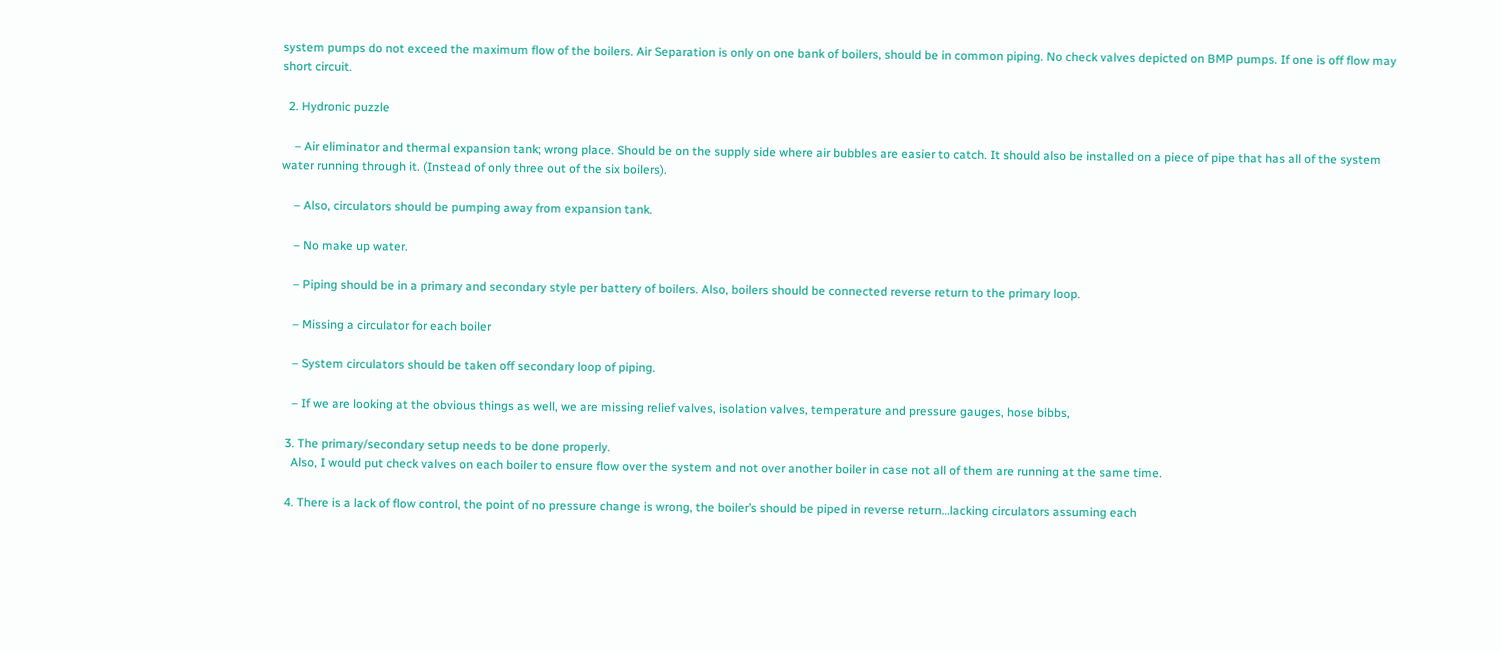system pumps do not exceed the maximum flow of the boilers. Air Separation is only on one bank of boilers, should be in common piping. No check valves depicted on BMP pumps. If one is off flow may short circuit.

  2. Hydronic puzzle

    – Air eliminator and thermal expansion tank; wrong place. Should be on the supply side where air bubbles are easier to catch. It should also be installed on a piece of pipe that has all of the system water running through it. (Instead of only three out of the six boilers).

    – Also, circulators should be pumping away from expansion tank.

    – No make up water.

    – Piping should be in a primary and secondary style per battery of boilers. Also, boilers should be connected reverse return to the primary loop.

    – Missing a circulator for each boiler

    – System circulators should be taken off secondary loop of piping.

    – If we are looking at the obvious things as well, we are missing relief valves, isolation valves, temperature and pressure gauges, hose bibbs,

  3. The primary/secondary setup needs to be done properly.
    Also, I would put check valves on each boiler to ensure flow over the system and not over another boiler in case not all of them are running at the same time.

  4. There is a lack of flow control, the point of no pressure change is wrong, the boiler’s should be piped in reverse return…lacking circulators assuming each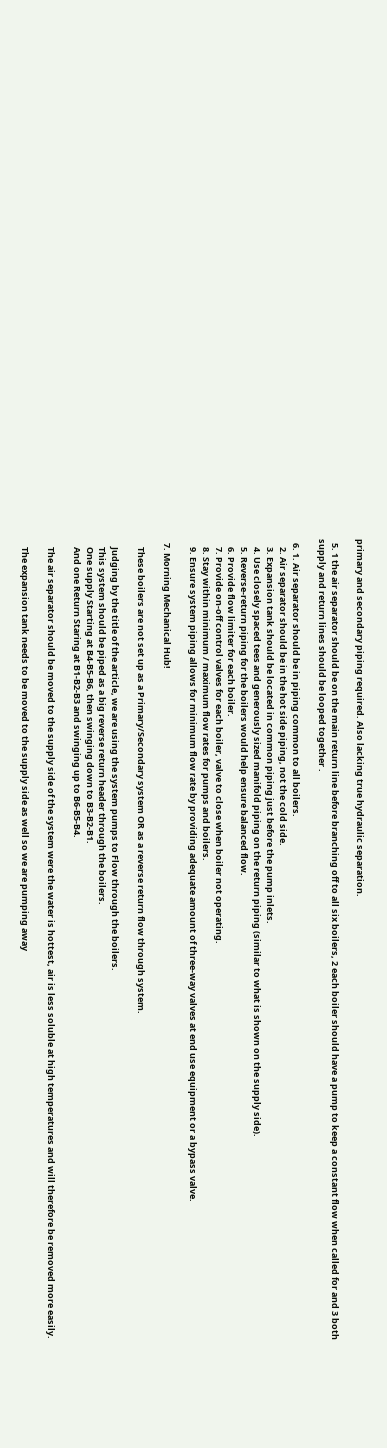primary and secondary piping required. Also lacking true hydraulic separation.

  5. 1 the air separator should be on the main return line before branching off to all six boilers, 2 each boiler should have a pump to keep a constant flow when called for and 3 both supply and return lines should be looped together .

  6. 1. Air separator should be in piping common to all boilers.
    2. Air separator should be in the hot side piping, not the cold side.
    3. Expansion tank should be located in common piping just before the pump inlets.
    4. Use closely spaced tees and generously sized manifold piping on the return piping (similar to what is shown on the supply side).
    5. Reverse-return piping for the boilers would help ensure balanced flow.
    6. Provide flow limiter for each boiler.
    7. Provide on-off control valves for each boiler, valve to close when boiler not operating.
    8. Stay within minimum / maximum flow rates for pumps and boilers.
    9. Ensure system piping allows for minimum flow rate by providing adequate amount of three-way valves at end use equipment or a bypass valve.

  7. Morning Mechanical Hub!

    These boilers are not set up as a Primary/Secondary system OR as a reverse return flow through system.

    Judging by the title of the article, we are using the system pumps to Flow through the boilers.
    This system should be piped as a big reverse return header through the boilers.
    One supply Starting at B4-B5-B6, then swinging down to B3-B2-B1.
    And one Return Staring at B1-B2-B3 and swinging up to B6-B5-B4.

    The air separator should be moved to the supply side of the system were the water is hottest, air is less soluble at high temperatures and will therefore be removed more easily.

    The expansion tank needs to be moved to the supply side as well so we are pumping away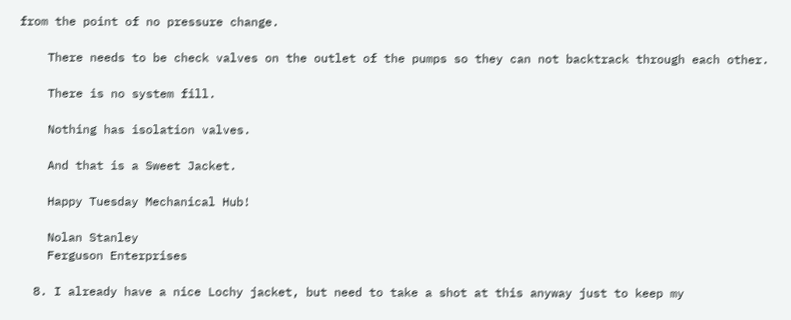from the point of no pressure change.

    There needs to be check valves on the outlet of the pumps so they can not backtrack through each other.

    There is no system fill.

    Nothing has isolation valves.

    And that is a Sweet Jacket.

    Happy Tuesday Mechanical Hub!

    Nolan Stanley
    Ferguson Enterprises

  8. I already have a nice Lochy jacket, but need to take a shot at this anyway just to keep my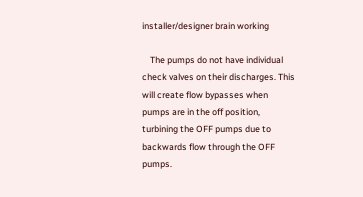installer/designer brain working

    The pumps do not have individual check valves on their discharges. This will create flow bypasses when pumps are in the off position, turbining the OFF pumps due to backwards flow through the OFF pumps.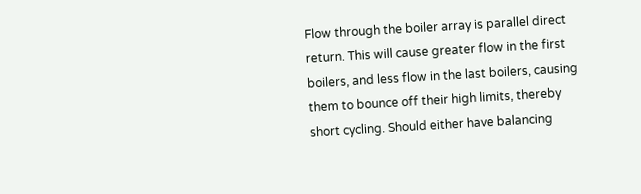Flow through the boiler array is parallel direct return. This will cause greater flow in the first boilers, and less flow in the last boilers, causing them to bounce off their high limits, thereby short cycling. Should either have balancing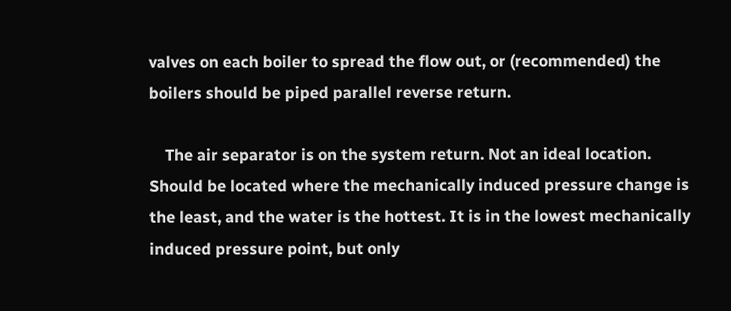valves on each boiler to spread the flow out, or (recommended) the boilers should be piped parallel reverse return.

    The air separator is on the system return. Not an ideal location. Should be located where the mechanically induced pressure change is the least, and the water is the hottest. It is in the lowest mechanically induced pressure point, but only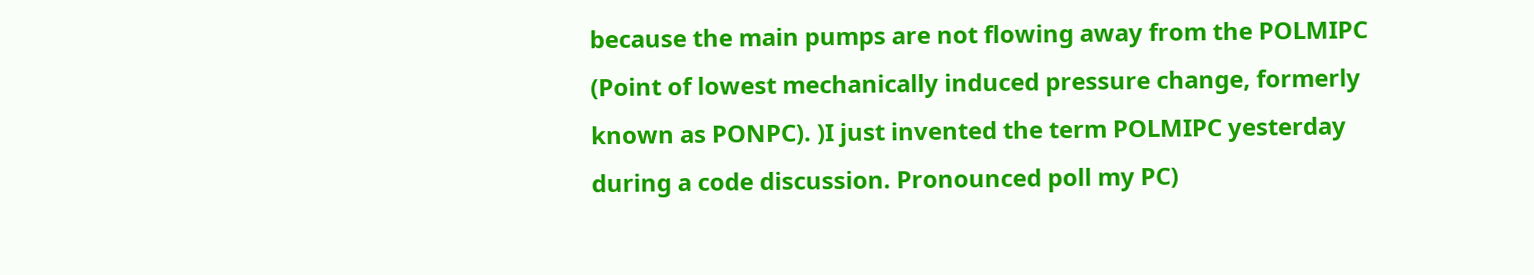because the main pumps are not flowing away from the POLMIPC (Point of lowest mechanically induced pressure change, formerly known as PONPC). )I just invented the term POLMIPC yesterday during a code discussion. Pronounced poll my PC)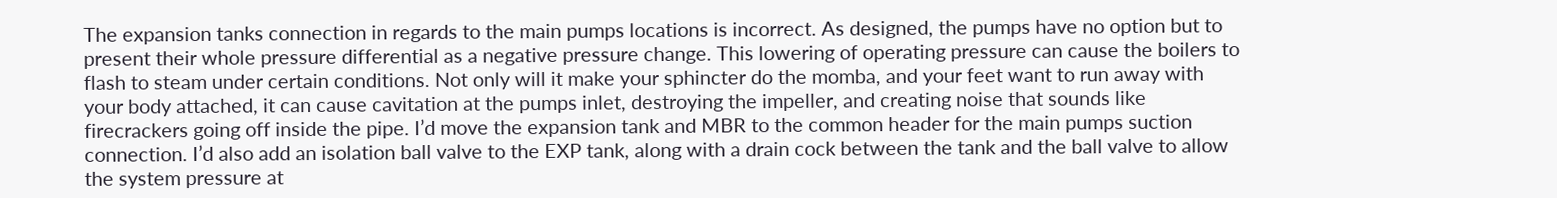The expansion tanks connection in regards to the main pumps locations is incorrect. As designed, the pumps have no option but to present their whole pressure differential as a negative pressure change. This lowering of operating pressure can cause the boilers to flash to steam under certain conditions. Not only will it make your sphincter do the momba, and your feet want to run away with your body attached, it can cause cavitation at the pumps inlet, destroying the impeller, and creating noise that sounds like firecrackers going off inside the pipe. I’d move the expansion tank and MBR to the common header for the main pumps suction connection. I’d also add an isolation ball valve to the EXP tank, along with a drain cock between the tank and the ball valve to allow the system pressure at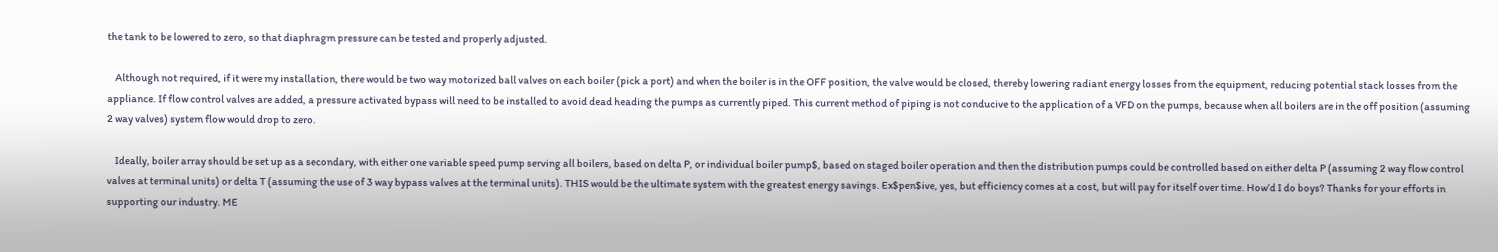the tank to be lowered to zero, so that diaphragm pressure can be tested and properly adjusted.

    Although not required, if it were my installation, there would be two way motorized ball valves on each boiler (pick a port) and when the boiler is in the OFF position, the valve would be closed, thereby lowering radiant energy losses from the equipment, reducing potential stack losses from the appliance. If flow control valves are added, a pressure activated bypass will need to be installed to avoid dead heading the pumps as currently piped. This current method of piping is not conducive to the application of a VFD on the pumps, because when all boilers are in the off position (assuming 2 way valves) system flow would drop to zero.

    Ideally, boiler array should be set up as a secondary, with either one variable speed pump serving all boilers, based on delta P, or individual boiler pump$, based on staged boiler operation and then the distribution pumps could be controlled based on either delta P (assuming 2 way flow control valves at terminal units) or delta T (assuming the use of 3 way bypass valves at the terminal units). THIS would be the ultimate system with the greatest energy savings. Ex$pen$ive, yes, but efficiency comes at a cost, but will pay for itself over time. How’d I do boys? Thanks for your efforts in supporting our industry. ME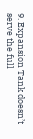9. Expansion Tank doesn’t serve the full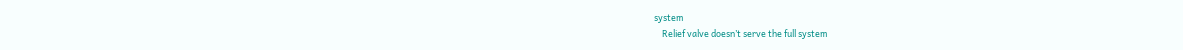system
    Relief valve doesn’t serve the full system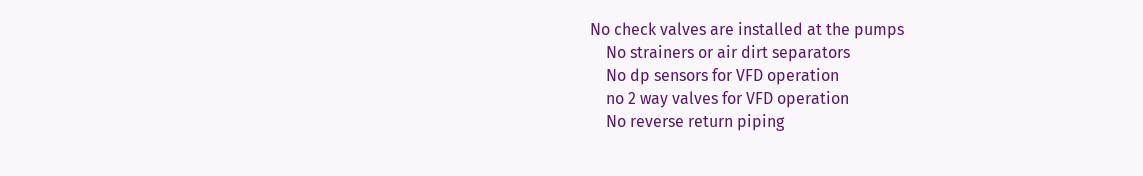No check valves are installed at the pumps
    No strainers or air dirt separators
    No dp sensors for VFD operation
    no 2 way valves for VFD operation
    No reverse return piping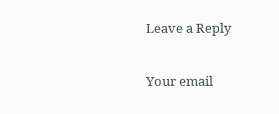Leave a Reply

Your email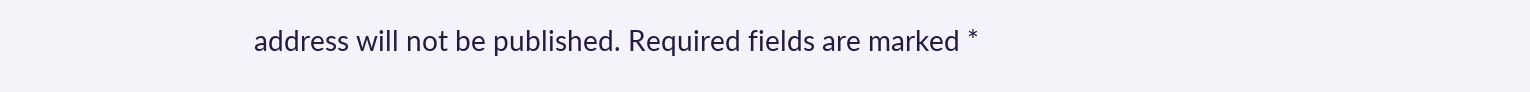address will not be published. Required fields are marked *